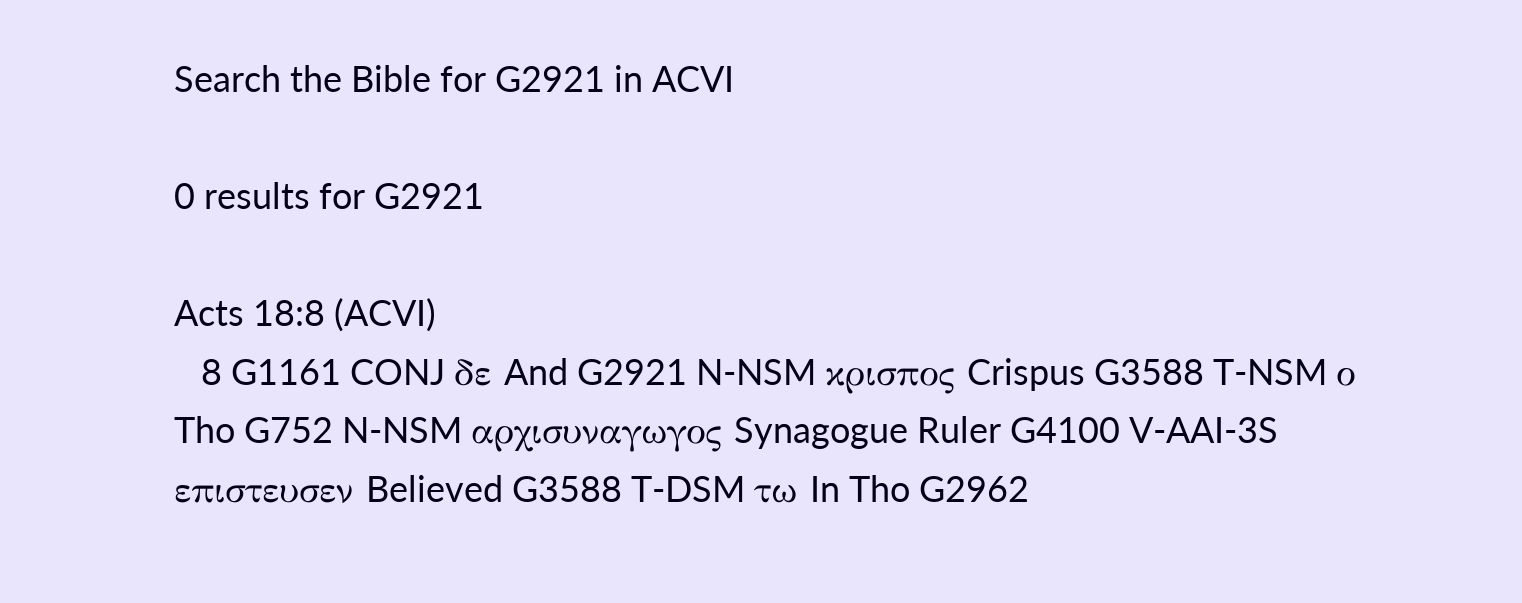Search the Bible for G2921 in ACVI

0 results for G2921

Acts 18:8 (ACVI)
   8 G1161 CONJ δε And G2921 N-NSM κρισπος Crispus G3588 T-NSM ο Tho G752 N-NSM αρχισυναγωγος Synagogue Ruler G4100 V-AAI-3S επιστευσεν Believed G3588 T-DSM τω In Tho G2962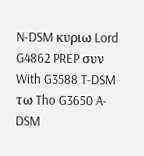N-DSM κυριω Lord G4862 PREP συν With G3588 T-DSM τω Tho G3650 A-DSM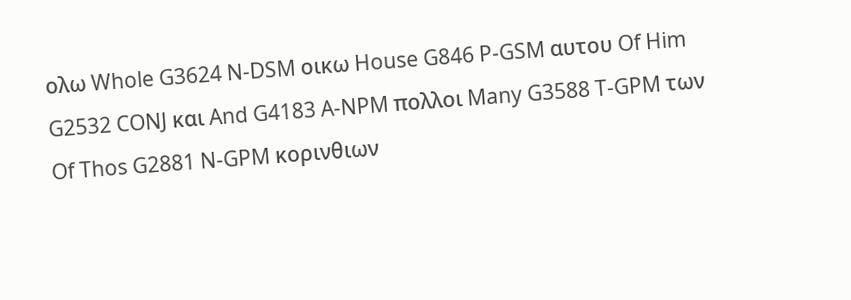ολω Whole G3624 N-DSM οικω House G846 P-GSM αυτου Of Him G2532 CONJ και And G4183 A-NPM πολλοι Many G3588 T-GPM των Of Thos G2881 N-GPM κορινθιων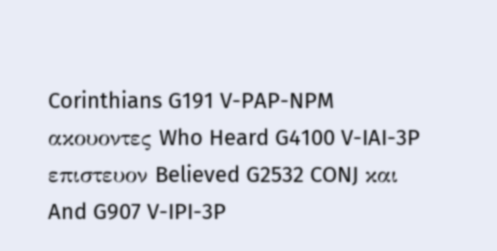Corinthians G191 V-PAP-NPM ακουοντες Who Heard G4100 V-IAI-3P επιστευον Believed G2532 CONJ και And G907 V-IPI-3P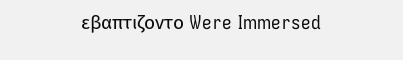εβαπτιζοντο Were Immersed